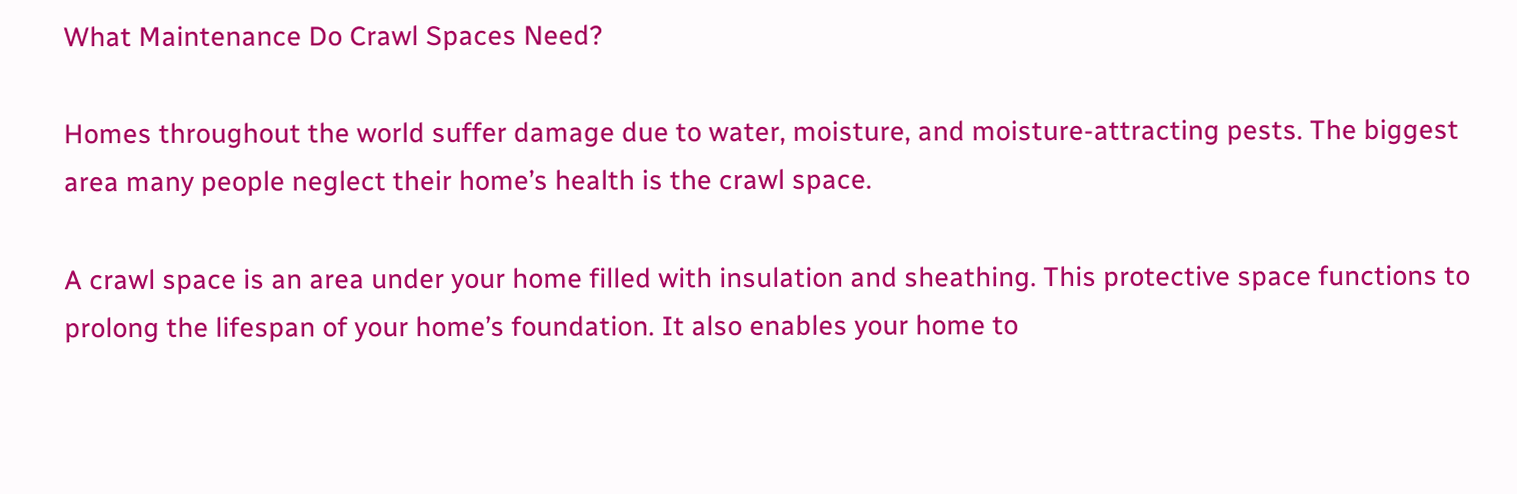What Maintenance Do Crawl Spaces Need?

Homes throughout the world suffer damage due to water, moisture, and moisture-attracting pests. The biggest area many people neglect their home’s health is the crawl space.

A crawl space is an area under your home filled with insulation and sheathing. This protective space functions to prolong the lifespan of your home’s foundation. It also enables your home to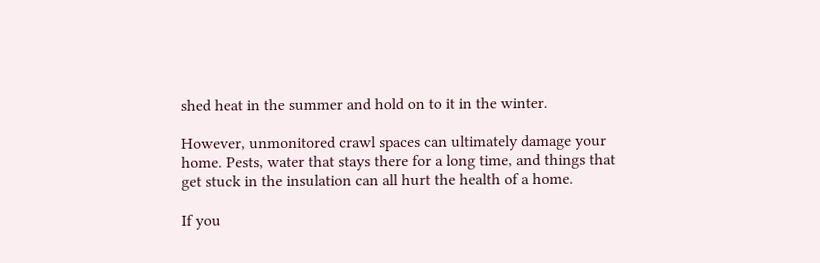shed heat in the summer and hold on to it in the winter.

However, unmonitored crawl spaces can ultimately damage your home. Pests, water that stays there for a long time, and things that get stuck in the insulation can all hurt the health of a home.

If you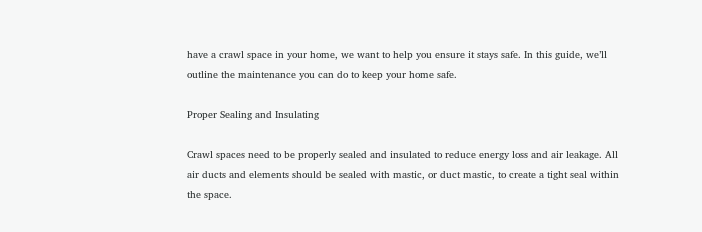have a crawl space in your home, we want to help you ensure it stays safe. In this guide, we’ll outline the maintenance you can do to keep your home safe.

Proper Sealing and Insulating

Crawl spaces need to be properly sealed and insulated to reduce energy loss and air leakage. All air ducts and elements should be sealed with mastic, or duct mastic, to create a tight seal within the space.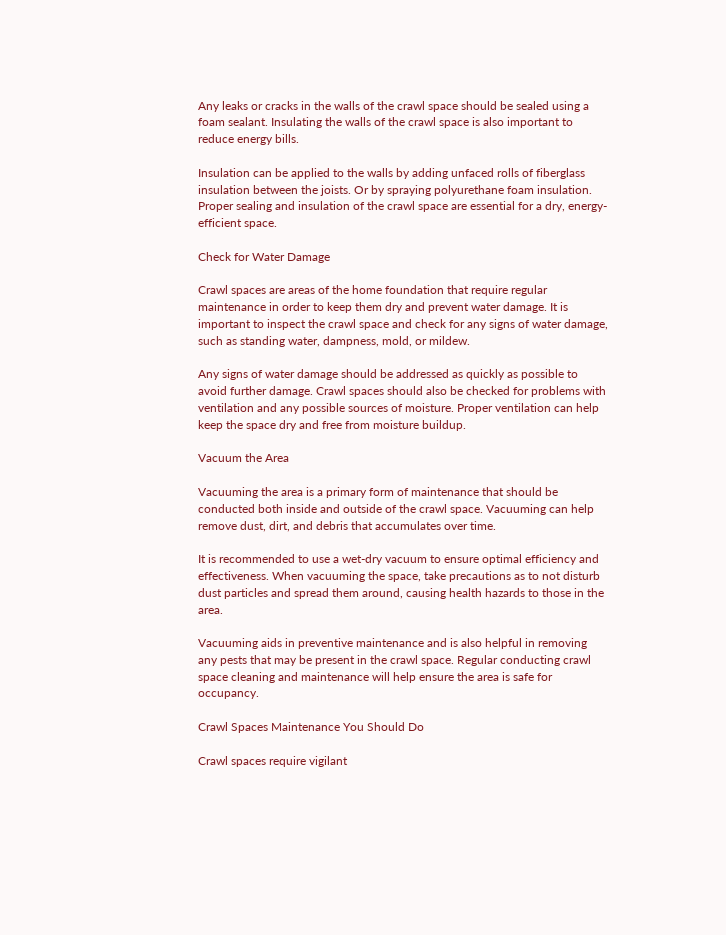Any leaks or cracks in the walls of the crawl space should be sealed using a foam sealant. Insulating the walls of the crawl space is also important to reduce energy bills.

Insulation can be applied to the walls by adding unfaced rolls of fiberglass insulation between the joists. Or by spraying polyurethane foam insulation. Proper sealing and insulation of the crawl space are essential for a dry, energy-efficient space.

Check for Water Damage

Crawl spaces are areas of the home foundation that require regular maintenance in order to keep them dry and prevent water damage. It is important to inspect the crawl space and check for any signs of water damage, such as standing water, dampness, mold, or mildew.

Any signs of water damage should be addressed as quickly as possible to avoid further damage. Crawl spaces should also be checked for problems with ventilation and any possible sources of moisture. Proper ventilation can help keep the space dry and free from moisture buildup.

Vacuum the Area

Vacuuming the area is a primary form of maintenance that should be conducted both inside and outside of the crawl space. Vacuuming can help remove dust, dirt, and debris that accumulates over time.

It is recommended to use a wet-dry vacuum to ensure optimal efficiency and effectiveness. When vacuuming the space, take precautions as to not disturb dust particles and spread them around, causing health hazards to those in the area.

Vacuuming aids in preventive maintenance and is also helpful in removing any pests that may be present in the crawl space. Regular conducting crawl space cleaning and maintenance will help ensure the area is safe for occupancy.

Crawl Spaces Maintenance You Should Do

Crawl spaces require vigilant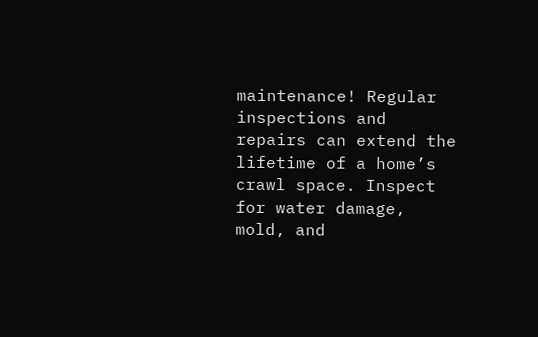maintenance! Regular inspections and repairs can extend the lifetime of a home’s crawl space. Inspect for water damage, mold, and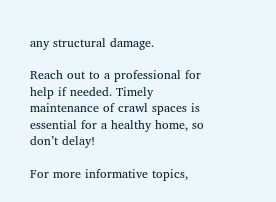any structural damage.

Reach out to a professional for help if needed. Timely maintenance of crawl spaces is essential for a healthy home, so don’t delay!

For more informative topics,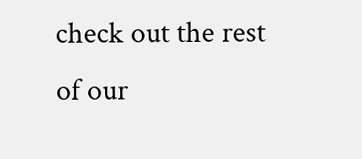check out the rest of our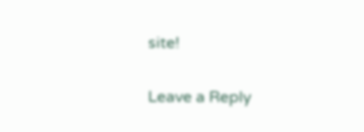site!

Leave a Reply